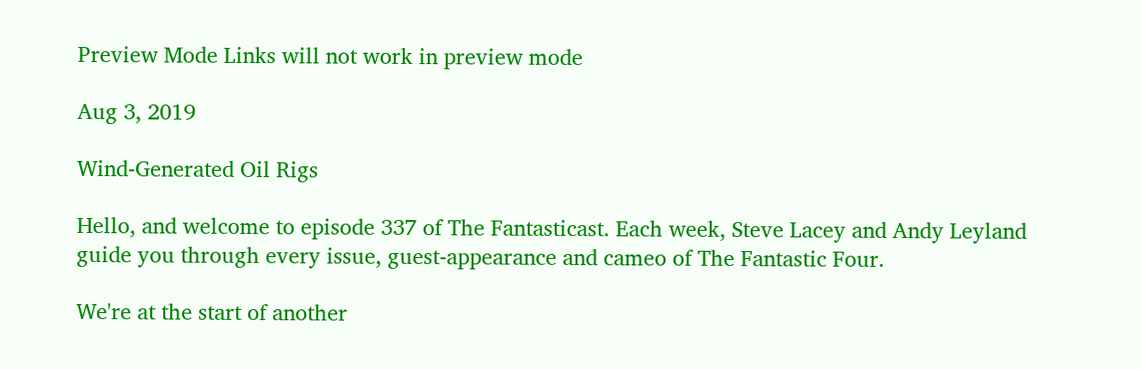Preview Mode Links will not work in preview mode

Aug 3, 2019

Wind-Generated Oil Rigs

Hello, and welcome to episode 337 of The Fantasticast. Each week, Steve Lacey and Andy Leyland guide you through every issue, guest-appearance and cameo of The Fantastic Four.

We're at the start of another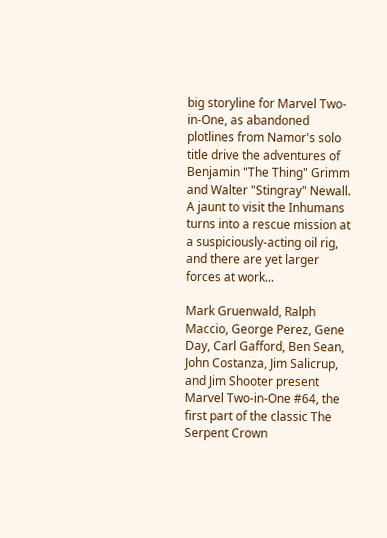big storyline for Marvel Two-in-One, as abandoned plotlines from Namor's solo title drive the adventures of Benjamin "The Thing" Grimm and Walter "Stingray" Newall. A jaunt to visit the Inhumans turns into a rescue mission at a suspiciously-acting oil rig, and there are yet larger forces at work...

Mark Gruenwald, Ralph Maccio, George Perez, Gene Day, Carl Gafford, Ben Sean, John Costanza, Jim Salicrup, and Jim Shooter present Marvel Two-in-One #64, the first part of the classic The Serpent Crown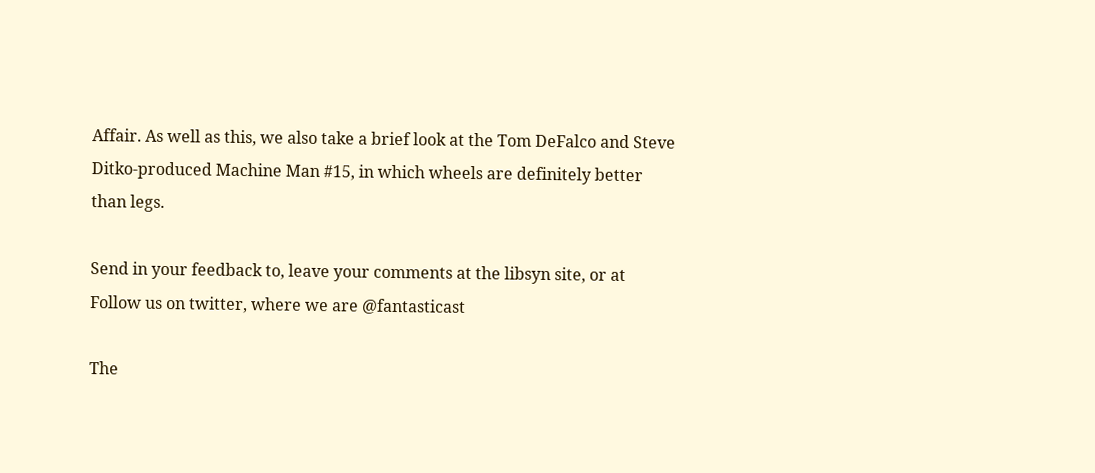Affair. As well as this, we also take a brief look at the Tom DeFalco and Steve Ditko-produced Machine Man #15, in which wheels are definitely better than legs.

Send in your feedback to, leave your comments at the libsyn site, or at Follow us on twitter, where we are @fantasticast

The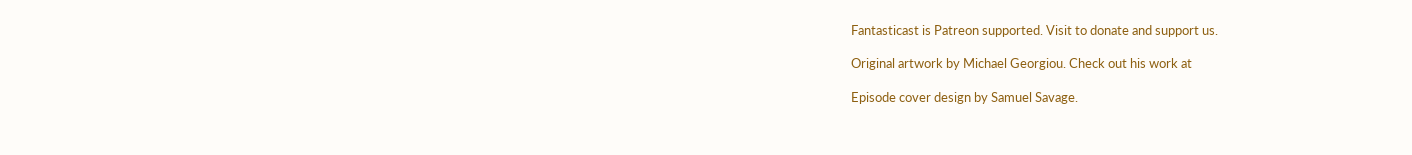Fantasticast is Patreon supported. Visit to donate and support us.

Original artwork by Michael Georgiou. Check out his work at

Episode cover design by Samuel Savage.